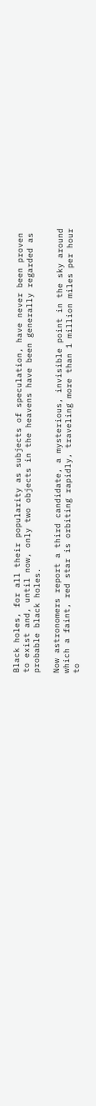Black holes, for all their popularity as subjects of speculation, have never been proven to exist and, until now, only two objects in the heavens have been generally regarded as probable black holes.

Now astronomers report a third candidate, a mysterious, invisible point in the sky around which a faint, red star is orbiting rapidly, traveling more than 1 million miles per hour to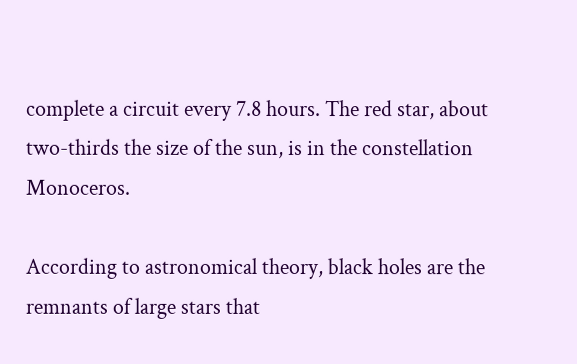complete a circuit every 7.8 hours. The red star, about two-thirds the size of the sun, is in the constellation Monoceros.

According to astronomical theory, black holes are the remnants of large stars that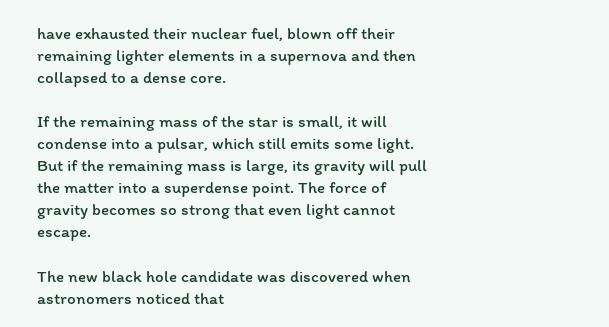have exhausted their nuclear fuel, blown off their remaining lighter elements in a supernova and then collapsed to a dense core.

If the remaining mass of the star is small, it will condense into a pulsar, which still emits some light. But if the remaining mass is large, its gravity will pull the matter into a superdense point. The force of gravity becomes so strong that even light cannot escape.

The new black hole candidate was discovered when astronomers noticed that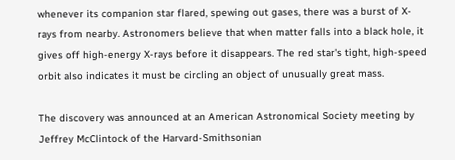whenever its companion star flared, spewing out gases, there was a burst of X-rays from nearby. Astronomers believe that when matter falls into a black hole, it gives off high-energy X-rays before it disappears. The red star's tight, high-speed orbit also indicates it must be circling an object of unusually great mass.

The discovery was announced at an American Astronomical Society meeting by Jeffrey McClintock of the Harvard-Smithsonian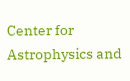Center for Astrophysics and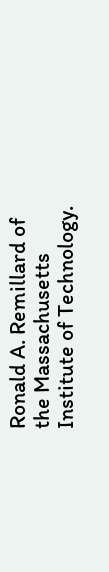Ronald A. Remillard of the Massachusetts Institute of Technology.